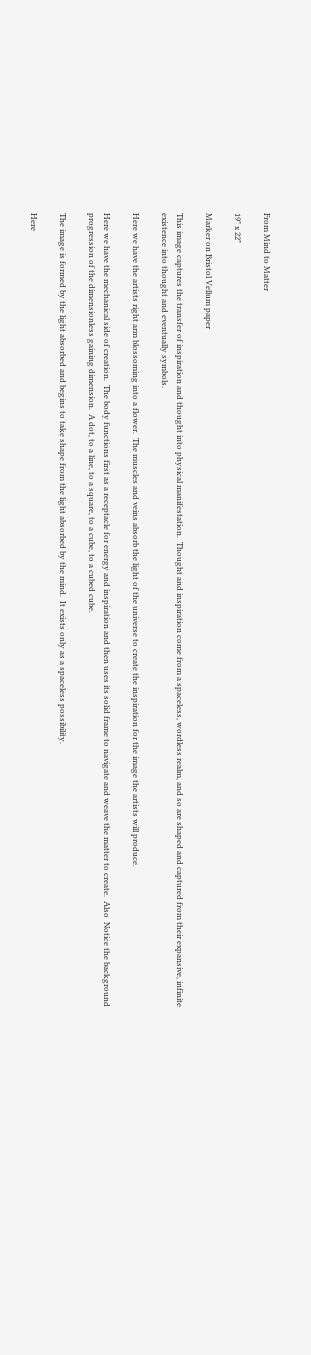From Mind to Matter

19" x 22"

Marker on Bristol Vellum paper

This image captures the transfer of inspiration and thought into physical manifestation.  Thought and inspiration come from a spaceless, wordless realm, and so are shaped and captured from their expansive, infinite existence into thought and eventually symbols.

Here we have the artists right arm blossoming into a flower.  The muscles and veins absorb the light of the universe to create the inspiration for the image the artists will produce.

Here we have the mechanical side of creation.  The body functions first as a receptacle for energy and inspiration and then uses its solid frame to navigate and weave the matter to create.  Also  Notice the background progression of the dimensionless gaining dimension.  A dot, to a line, to a square, to a cube, to a cubed cube.

The image is formed by the light absorbed and begins to take shape from the light absorbed by the mind.  It exists only as a spaceless possibility.

Here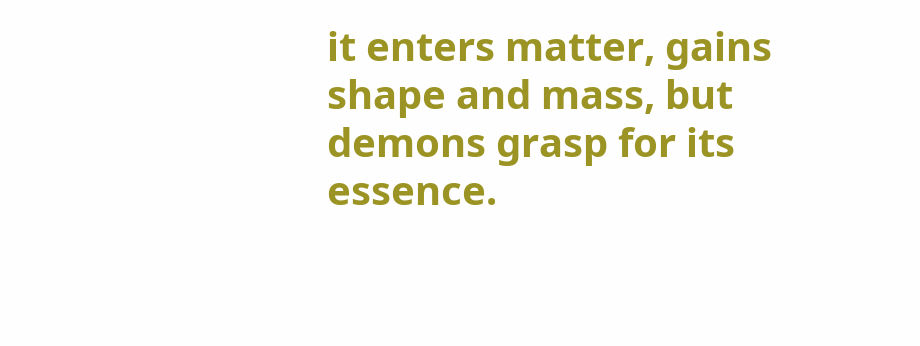it enters matter, gains shape and mass, but demons grasp for its essence.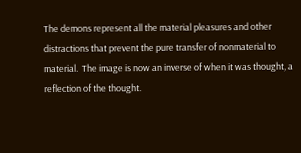The demons represent all the material pleasures and other distractions that prevent the pure transfer of nonmaterial to material.  The image is now an inverse of when it was thought, a reflection of the thought.